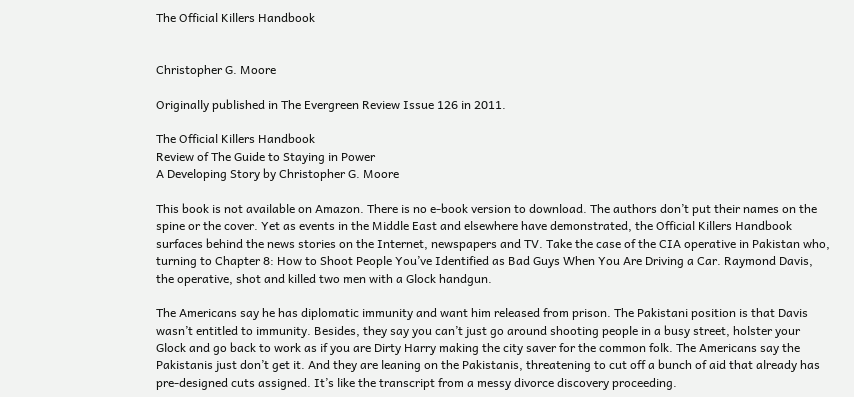The Official Killers Handbook


Christopher G. Moore

Originally published in The Evergreen Review Issue 126 in 2011.

The Official Killers Handbook
Review of The Guide to Staying in Power
A Developing Story by Christopher G. Moore

This book is not available on Amazon. There is no e-book version to download. The authors don’t put their names on the spine or the cover. Yet as events in the Middle East and elsewhere have demonstrated, the Official Killers Handbook surfaces behind the news stories on the Internet, newspapers and TV. Take the case of the CIA operative in Pakistan who, turning to Chapter 8: How to Shoot People You’ve Identified as Bad Guys When You Are Driving a Car. Raymond Davis, the operative, shot and killed two men with a Glock handgun.

The Americans say he has diplomatic immunity and want him released from prison. The Pakistani position is that Davis wasn’t entitled to immunity. Besides, they say you can’t just go around shooting people in a busy street, holster your Glock and go back to work as if you are Dirty Harry making the city saver for the common folk. The Americans say the Pakistanis just don’t get it. And they are leaning on the Pakistanis, threatening to cut off a bunch of aid that already has pre-designed cuts assigned. It’s like the transcript from a messy divorce discovery proceeding.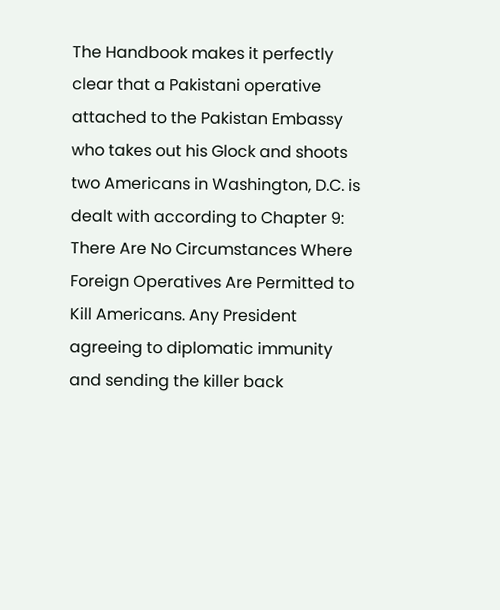The Handbook makes it perfectly clear that a Pakistani operative attached to the Pakistan Embassy who takes out his Glock and shoots two Americans in Washington, D.C. is dealt with according to Chapter 9: There Are No Circumstances Where Foreign Operatives Are Permitted to Kill Americans. Any President agreeing to diplomatic immunity and sending the killer back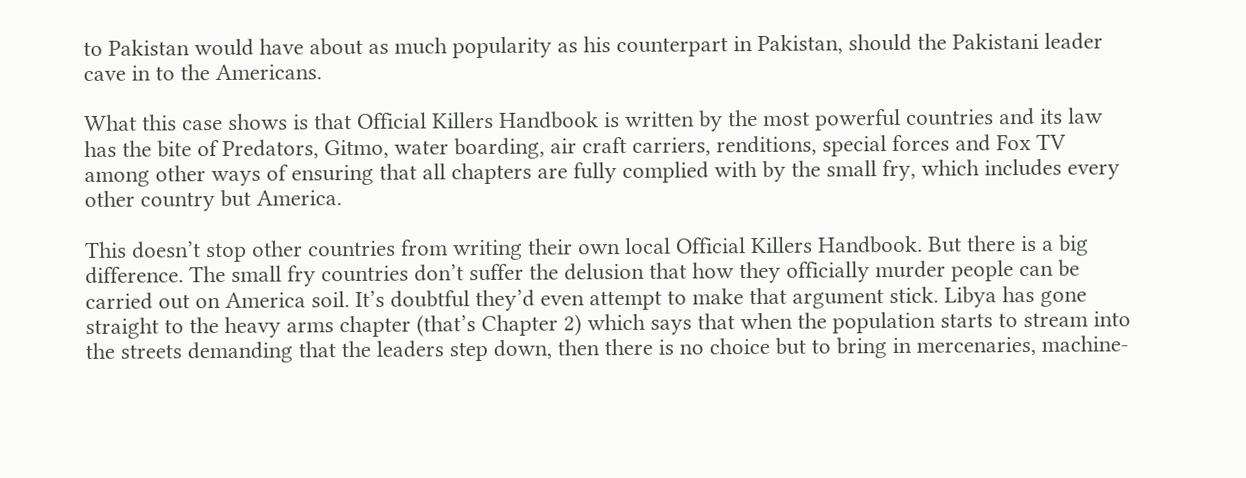to Pakistan would have about as much popularity as his counterpart in Pakistan, should the Pakistani leader cave in to the Americans.

What this case shows is that Official Killers Handbook is written by the most powerful countries and its law has the bite of Predators, Gitmo, water boarding, air craft carriers, renditions, special forces and Fox TV among other ways of ensuring that all chapters are fully complied with by the small fry, which includes every other country but America.

This doesn’t stop other countries from writing their own local Official Killers Handbook. But there is a big difference. The small fry countries don’t suffer the delusion that how they officially murder people can be carried out on America soil. It’s doubtful they’d even attempt to make that argument stick. Libya has gone straight to the heavy arms chapter (that’s Chapter 2) which says that when the population starts to stream into the streets demanding that the leaders step down, then there is no choice but to bring in mercenaries, machine-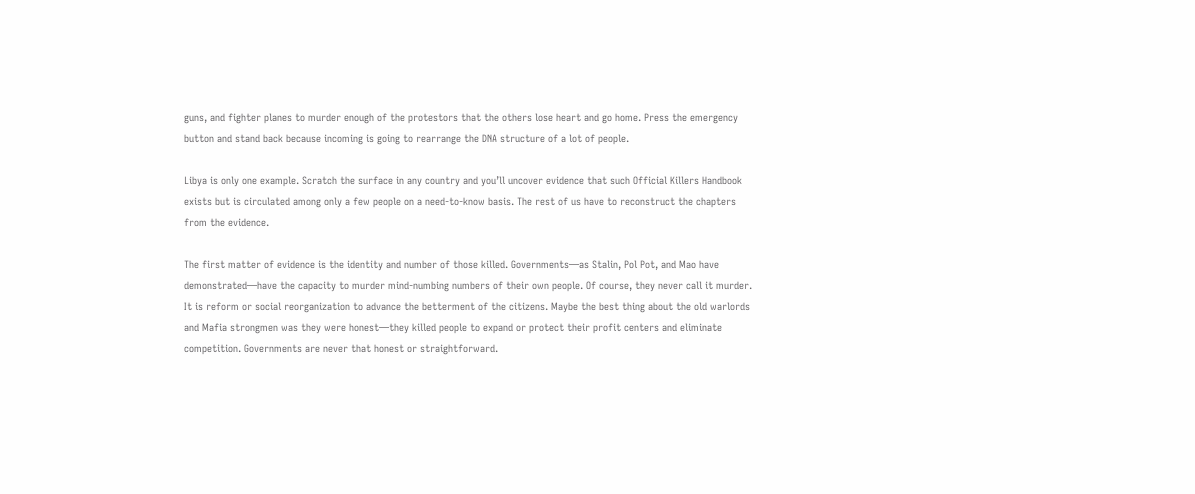guns, and fighter planes to murder enough of the protestors that the others lose heart and go home. Press the emergency button and stand back because incoming is going to rearrange the DNA structure of a lot of people.

Libya is only one example. Scratch the surface in any country and you’ll uncover evidence that such Official Killers Handbook exists but is circulated among only a few people on a need-to-know basis. The rest of us have to reconstruct the chapters from the evidence.

The first matter of evidence is the identity and number of those killed. Governments—as Stalin, Pol Pot, and Mao have demonstrated—have the capacity to murder mind-numbing numbers of their own people. Of course, they never call it murder. It is reform or social reorganization to advance the betterment of the citizens. Maybe the best thing about the old warlords and Mafia strongmen was they were honest—they killed people to expand or protect their profit centers and eliminate competition. Governments are never that honest or straightforward.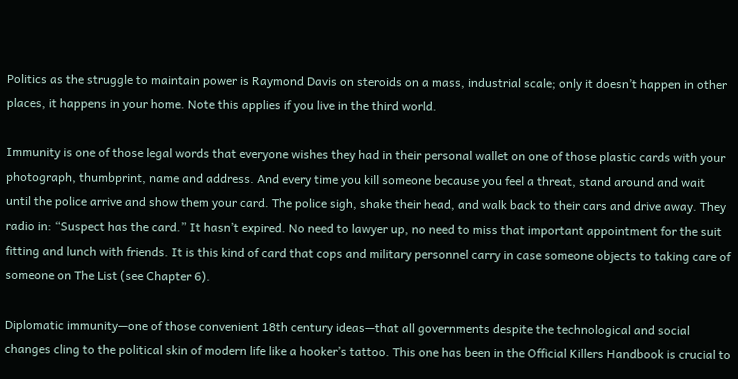Politics as the struggle to maintain power is Raymond Davis on steroids on a mass, industrial scale; only it doesn’t happen in other places, it happens in your home. Note this applies if you live in the third world.

Immunity is one of those legal words that everyone wishes they had in their personal wallet on one of those plastic cards with your photograph, thumbprint, name and address. And every time you kill someone because you feel a threat, stand around and wait until the police arrive and show them your card. The police sigh, shake their head, and walk back to their cars and drive away. They radio in: “Suspect has the card.” It hasn’t expired. No need to lawyer up, no need to miss that important appointment for the suit fitting and lunch with friends. It is this kind of card that cops and military personnel carry in case someone objects to taking care of someone on The List (see Chapter 6).

Diplomatic immunity—one of those convenient 18th century ideas—that all governments despite the technological and social changes cling to the political skin of modern life like a hooker’s tattoo. This one has been in the Official Killers Handbook is crucial to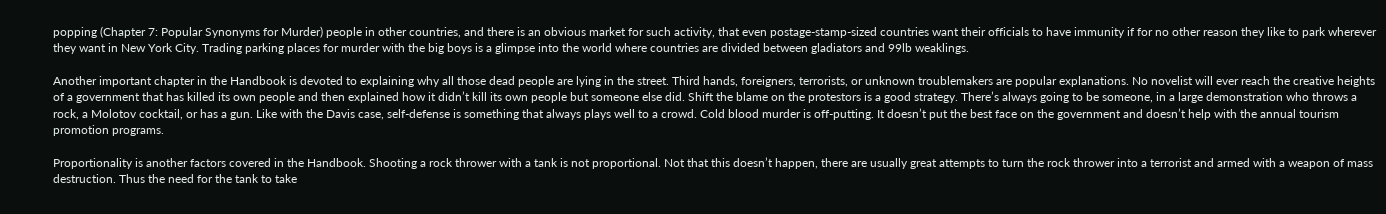popping (Chapter 7: Popular Synonyms for Murder) people in other countries, and there is an obvious market for such activity, that even postage-stamp-sized countries want their officials to have immunity if for no other reason they like to park wherever they want in New York City. Trading parking places for murder with the big boys is a glimpse into the world where countries are divided between gladiators and 99lb weaklings.

Another important chapter in the Handbook is devoted to explaining why all those dead people are lying in the street. Third hands, foreigners, terrorists, or unknown troublemakers are popular explanations. No novelist will ever reach the creative heights of a government that has killed its own people and then explained how it didn’t kill its own people but someone else did. Shift the blame on the protestors is a good strategy. There’s always going to be someone, in a large demonstration who throws a rock, a Molotov cocktail, or has a gun. Like with the Davis case, self-defense is something that always plays well to a crowd. Cold blood murder is off-putting. It doesn’t put the best face on the government and doesn’t help with the annual tourism promotion programs.

Proportionality is another factors covered in the Handbook. Shooting a rock thrower with a tank is not proportional. Not that this doesn’t happen, there are usually great attempts to turn the rock thrower into a terrorist and armed with a weapon of mass destruction. Thus the need for the tank to take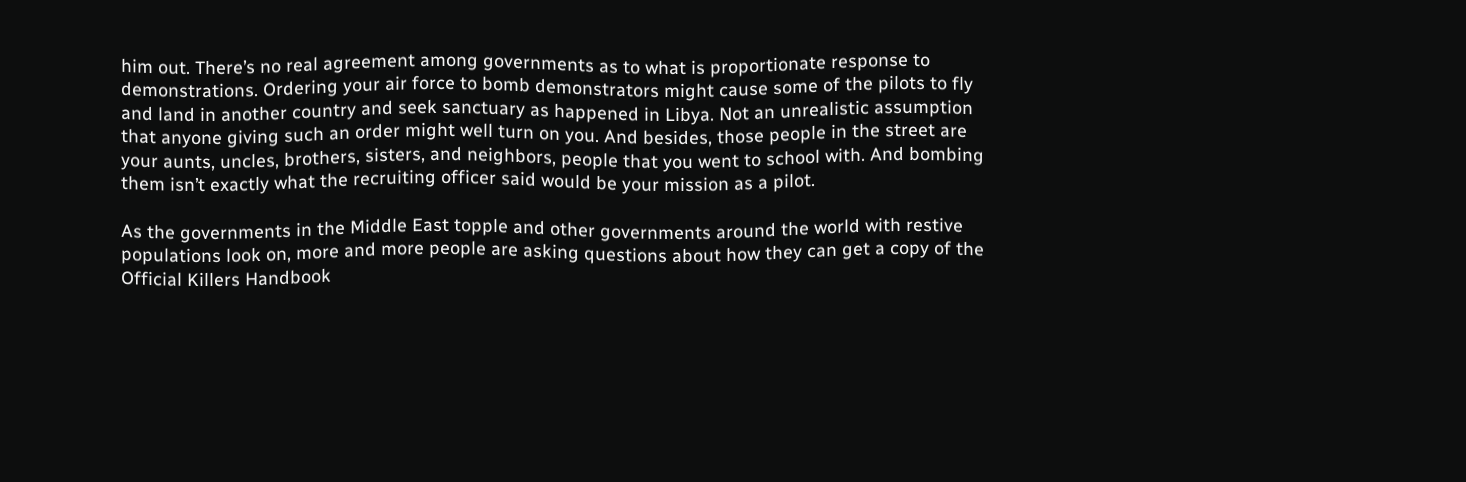him out. There’s no real agreement among governments as to what is proportionate response to demonstrations. Ordering your air force to bomb demonstrators might cause some of the pilots to fly and land in another country and seek sanctuary as happened in Libya. Not an unrealistic assumption that anyone giving such an order might well turn on you. And besides, those people in the street are your aunts, uncles, brothers, sisters, and neighbors, people that you went to school with. And bombing them isn’t exactly what the recruiting officer said would be your mission as a pilot.

As the governments in the Middle East topple and other governments around the world with restive populations look on, more and more people are asking questions about how they can get a copy of the Official Killers Handbook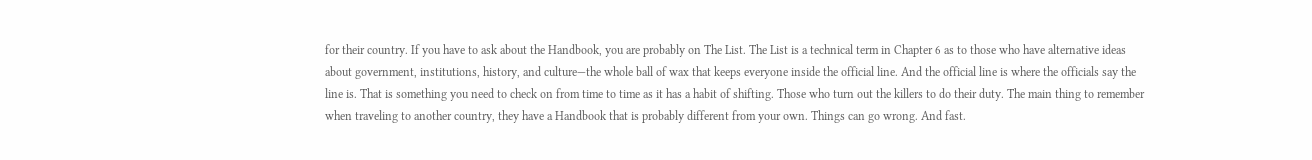for their country. If you have to ask about the Handbook, you are probably on The List. The List is a technical term in Chapter 6 as to those who have alternative ideas about government, institutions, history, and culture—the whole ball of wax that keeps everyone inside the official line. And the official line is where the officials say the line is. That is something you need to check on from time to time as it has a habit of shifting. Those who turn out the killers to do their duty. The main thing to remember when traveling to another country, they have a Handbook that is probably different from your own. Things can go wrong. And fast.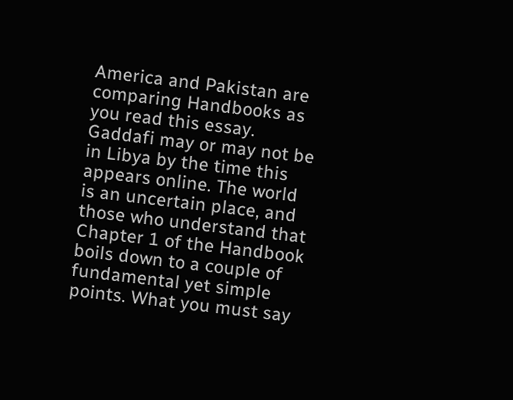America and Pakistan are comparing Handbooks as you read this essay. Gaddafi may or may not be in Libya by the time this appears online. The world is an uncertain place, and those who understand that Chapter 1 of the Handbook boils down to a couple of fundamental yet simple points. What you must say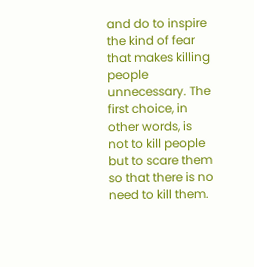and do to inspire the kind of fear that makes killing people unnecessary. The first choice, in other words, is not to kill people but to scare them so that there is no need to kill them.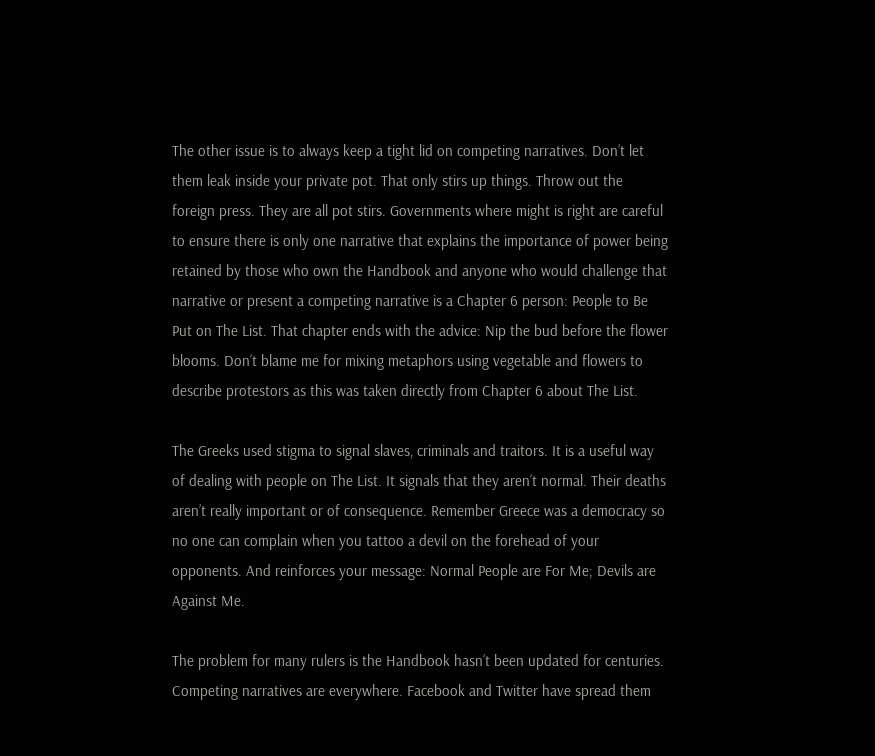The other issue is to always keep a tight lid on competing narratives. Don’t let them leak inside your private pot. That only stirs up things. Throw out the foreign press. They are all pot stirs. Governments where might is right are careful to ensure there is only one narrative that explains the importance of power being retained by those who own the Handbook and anyone who would challenge that narrative or present a competing narrative is a Chapter 6 person: People to Be Put on The List. That chapter ends with the advice: Nip the bud before the flower blooms. Don’t blame me for mixing metaphors using vegetable and flowers to describe protestors as this was taken directly from Chapter 6 about The List.

The Greeks used stigma to signal slaves, criminals and traitors. It is a useful way of dealing with people on The List. It signals that they aren’t normal. Their deaths aren’t really important or of consequence. Remember Greece was a democracy so no one can complain when you tattoo a devil on the forehead of your opponents. And reinforces your message: Normal People are For Me; Devils are Against Me.

The problem for many rulers is the Handbook hasn’t been updated for centuries. Competing narratives are everywhere. Facebook and Twitter have spread them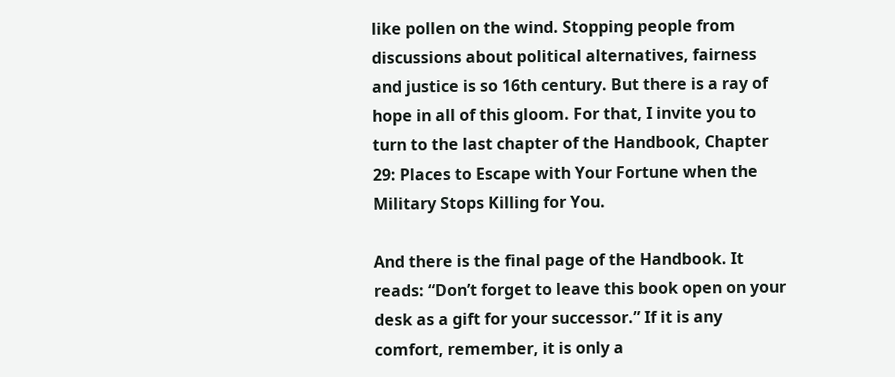like pollen on the wind. Stopping people from discussions about political alternatives, fairness and justice is so 16th century. But there is a ray of hope in all of this gloom. For that, I invite you to turn to the last chapter of the Handbook, Chapter 29: Places to Escape with Your Fortune when the Military Stops Killing for You.

And there is the final page of the Handbook. It reads: “Don’t forget to leave this book open on your desk as a gift for your successor.” If it is any comfort, remember, it is only a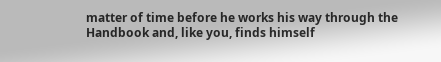matter of time before he works his way through the Handbook and, like you, finds himself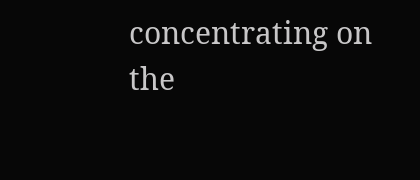concentrating on the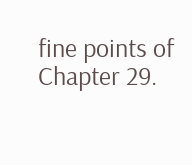fine points of Chapter 29.